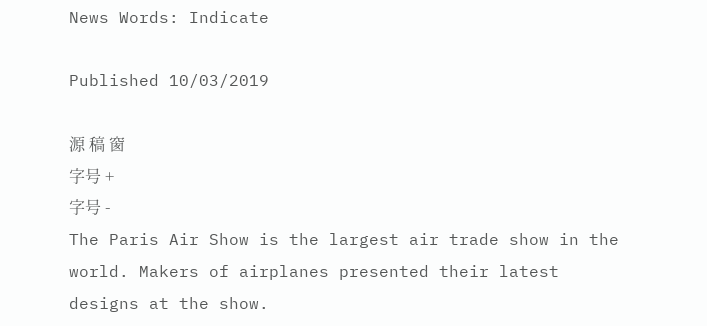News Words: Indicate

Published 10/03/2019

源 稿 窗
字号 +
字号 -
The Paris Air Show is the largest air trade show in the world. Makers of airplanes presented their latest designs at the show.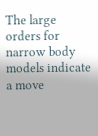The large orders for narrow body models indicate a move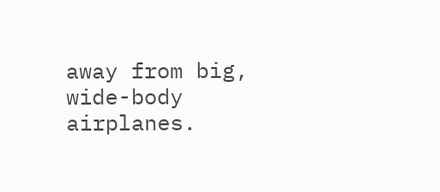away from big, wide-body airplanes.